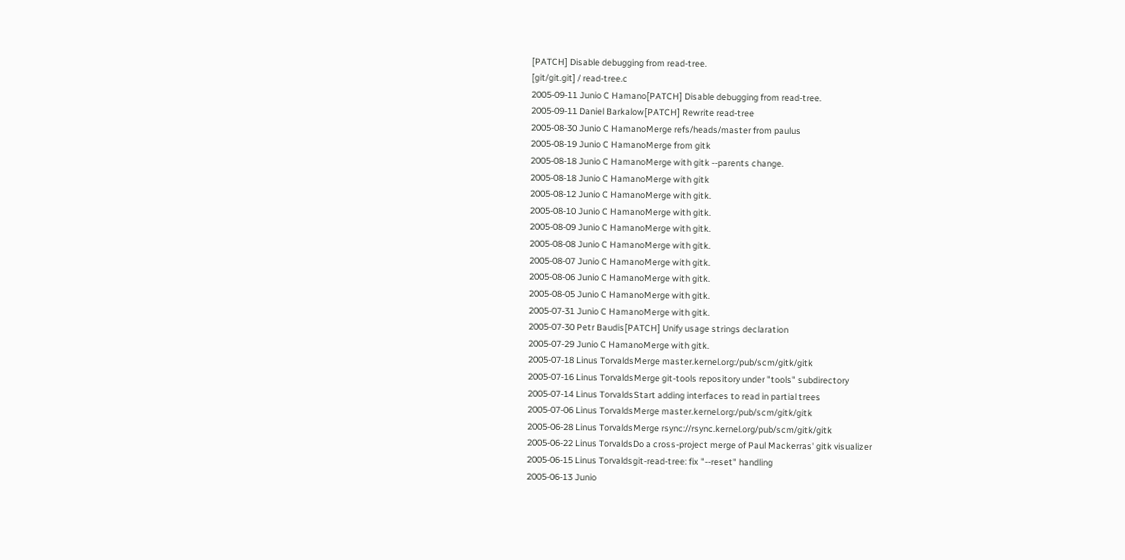[PATCH] Disable debugging from read-tree.
[git/git.git] / read-tree.c
2005-09-11 Junio C Hamano[PATCH] Disable debugging from read-tree.
2005-09-11 Daniel Barkalow[PATCH] Rewrite read-tree
2005-08-30 Junio C HamanoMerge refs/heads/master from paulus
2005-08-19 Junio C HamanoMerge from gitk
2005-08-18 Junio C HamanoMerge with gitk --parents change.
2005-08-18 Junio C HamanoMerge with gitk
2005-08-12 Junio C HamanoMerge with gitk.
2005-08-10 Junio C HamanoMerge with gitk.
2005-08-09 Junio C HamanoMerge with gitk.
2005-08-08 Junio C HamanoMerge with gitk.
2005-08-07 Junio C HamanoMerge with gitk.
2005-08-06 Junio C HamanoMerge with gitk.
2005-08-05 Junio C HamanoMerge with gitk.
2005-07-31 Junio C HamanoMerge with gitk.
2005-07-30 Petr Baudis[PATCH] Unify usage strings declaration
2005-07-29 Junio C HamanoMerge with gitk.
2005-07-18 Linus TorvaldsMerge master.kernel.org:/pub/scm/gitk/gitk
2005-07-16 Linus TorvaldsMerge git-tools repository under "tools" subdirectory
2005-07-14 Linus TorvaldsStart adding interfaces to read in partial trees
2005-07-06 Linus TorvaldsMerge master.kernel.org:/pub/scm/gitk/gitk
2005-06-28 Linus TorvaldsMerge rsync://rsync.kernel.org/pub/scm/gitk/gitk
2005-06-22 Linus TorvaldsDo a cross-project merge of Paul Mackerras' gitk visualizer
2005-06-15 Linus Torvaldsgit-read-tree: fix "--reset" handling
2005-06-13 Junio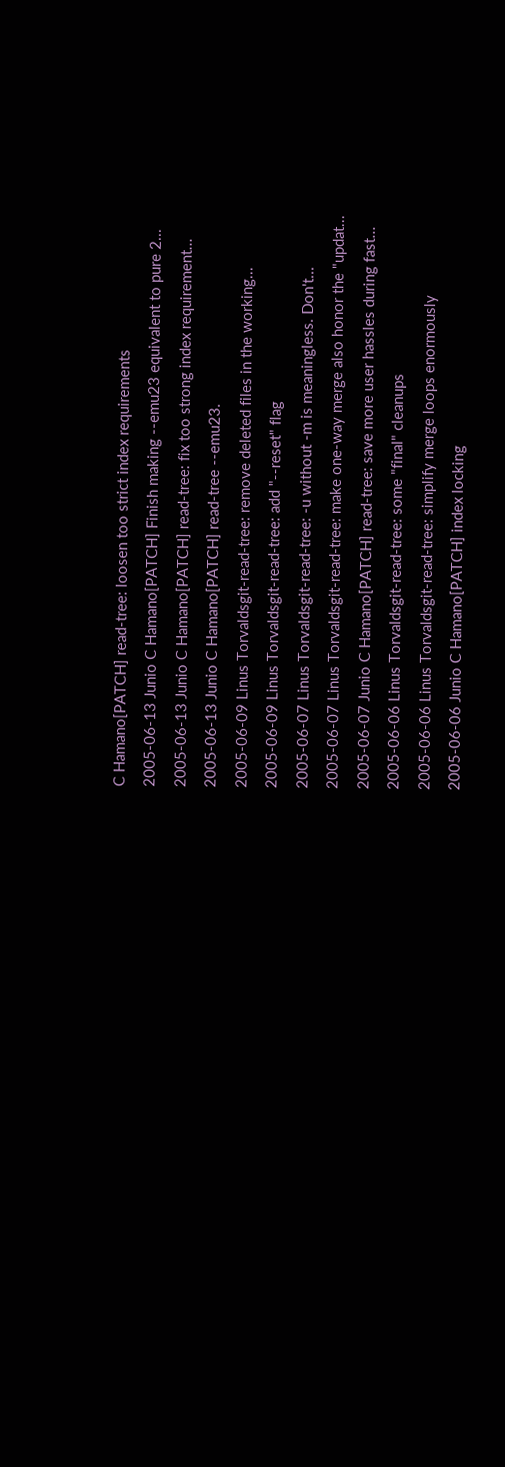C Hamano[PATCH] read-tree: loosen too strict index requirements
2005-06-13 Junio C Hamano[PATCH] Finish making --emu23 equivalent to pure 2...
2005-06-13 Junio C Hamano[PATCH] read-tree: fix too strong index requirement...
2005-06-13 Junio C Hamano[PATCH] read-tree --emu23.
2005-06-09 Linus Torvaldsgit-read-tree: remove deleted files in the working...
2005-06-09 Linus Torvaldsgit-read-tree: add "--reset" flag
2005-06-07 Linus Torvaldsgit-read-tree: -u without -m is meaningless. Don't...
2005-06-07 Linus Torvaldsgit-read-tree: make one-way merge also honor the "updat...
2005-06-07 Junio C Hamano[PATCH] read-tree: save more user hassles during fast...
2005-06-06 Linus Torvaldsgit-read-tree: some "final" cleanups
2005-06-06 Linus Torvaldsgit-read-tree: simplify merge loops enormously
2005-06-06 Junio C Hamano[PATCH] index locking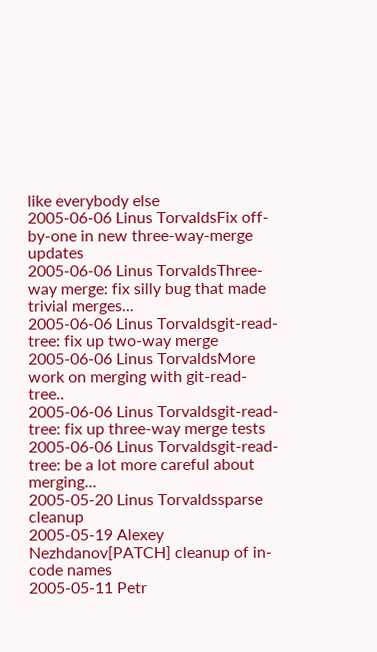like everybody else
2005-06-06 Linus TorvaldsFix off-by-one in new three-way-merge updates
2005-06-06 Linus TorvaldsThree-way merge: fix silly bug that made trivial merges...
2005-06-06 Linus Torvaldsgit-read-tree: fix up two-way merge
2005-06-06 Linus TorvaldsMore work on merging with git-read-tree..
2005-06-06 Linus Torvaldsgit-read-tree: fix up three-way merge tests
2005-06-06 Linus Torvaldsgit-read-tree: be a lot more careful about merging...
2005-05-20 Linus Torvaldssparse cleanup
2005-05-19 Alexey Nezhdanov[PATCH] cleanup of in-code names
2005-05-11 Petr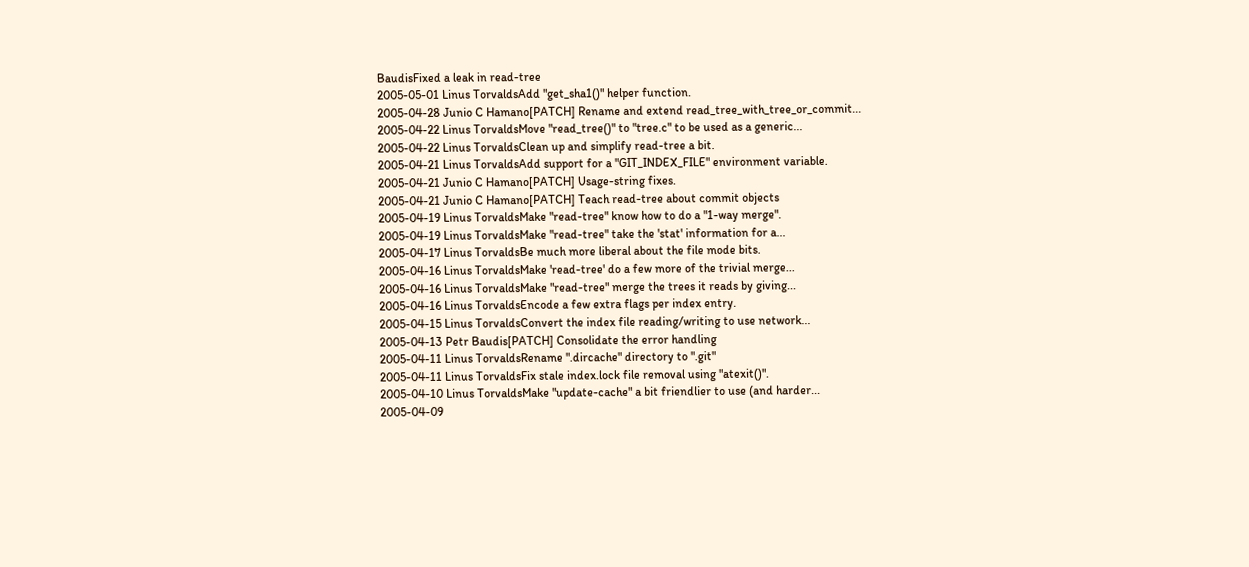BaudisFixed a leak in read-tree
2005-05-01 Linus TorvaldsAdd "get_sha1()" helper function.
2005-04-28 Junio C Hamano[PATCH] Rename and extend read_tree_with_tree_or_commit...
2005-04-22 Linus TorvaldsMove "read_tree()" to "tree.c" to be used as a generic...
2005-04-22 Linus TorvaldsClean up and simplify read-tree a bit.
2005-04-21 Linus TorvaldsAdd support for a "GIT_INDEX_FILE" environment variable.
2005-04-21 Junio C Hamano[PATCH] Usage-string fixes.
2005-04-21 Junio C Hamano[PATCH] Teach read-tree about commit objects
2005-04-19 Linus TorvaldsMake "read-tree" know how to do a "1-way merge".
2005-04-19 Linus TorvaldsMake "read-tree" take the 'stat' information for a...
2005-04-17 Linus TorvaldsBe much more liberal about the file mode bits.
2005-04-16 Linus TorvaldsMake 'read-tree' do a few more of the trivial merge...
2005-04-16 Linus TorvaldsMake "read-tree" merge the trees it reads by giving...
2005-04-16 Linus TorvaldsEncode a few extra flags per index entry.
2005-04-15 Linus TorvaldsConvert the index file reading/writing to use network...
2005-04-13 Petr Baudis[PATCH] Consolidate the error handling
2005-04-11 Linus TorvaldsRename ".dircache" directory to ".git"
2005-04-11 Linus TorvaldsFix stale index.lock file removal using "atexit()".
2005-04-10 Linus TorvaldsMake "update-cache" a bit friendlier to use (and harder...
2005-04-09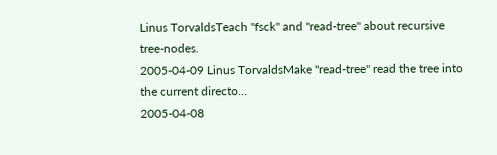Linus TorvaldsTeach "fsck" and "read-tree" about recursive tree-nodes.
2005-04-09 Linus TorvaldsMake "read-tree" read the tree into the current directo...
2005-04-08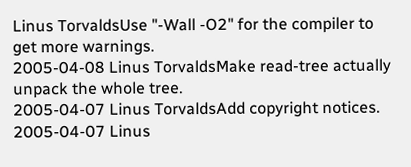Linus TorvaldsUse "-Wall -O2" for the compiler to get more warnings.
2005-04-08 Linus TorvaldsMake read-tree actually unpack the whole tree.
2005-04-07 Linus TorvaldsAdd copyright notices.
2005-04-07 Linus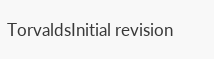TorvaldsInitial revision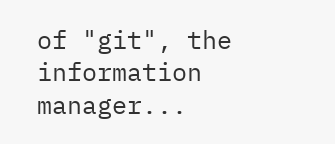of "git", the information manager...